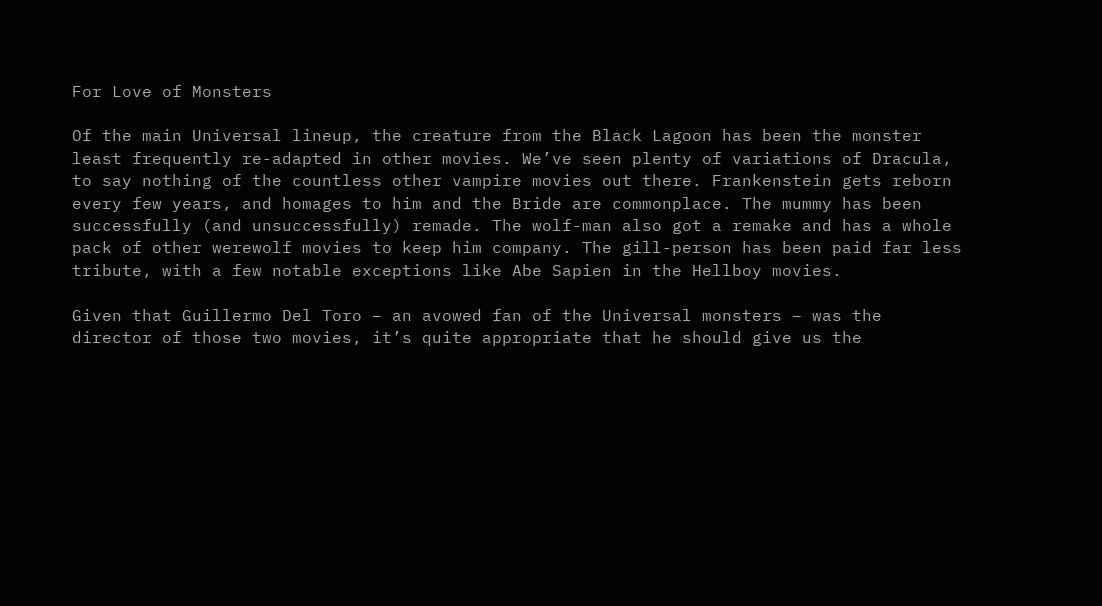For Love of Monsters

Of the main Universal lineup, the creature from the Black Lagoon has been the monster least frequently re-adapted in other movies. We’ve seen plenty of variations of Dracula, to say nothing of the countless other vampire movies out there. Frankenstein gets reborn every few years, and homages to him and the Bride are commonplace. The mummy has been successfully (and unsuccessfully) remade. The wolf-man also got a remake and has a whole pack of other werewolf movies to keep him company. The gill-person has been paid far less tribute, with a few notable exceptions like Abe Sapien in the Hellboy movies.

Given that Guillermo Del Toro – an avowed fan of the Universal monsters – was the director of those two movies, it’s quite appropriate that he should give us the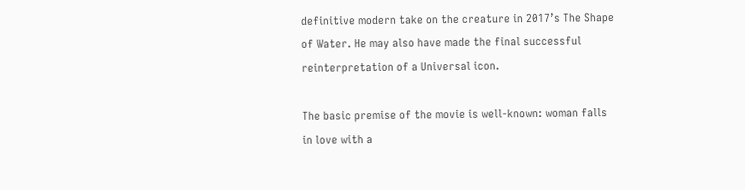definitive modern take on the creature in 2017’s The Shape of Water. He may also have made the final successful reinterpretation of a Universal icon.

The basic premise of the movie is well-known: woman falls in love with a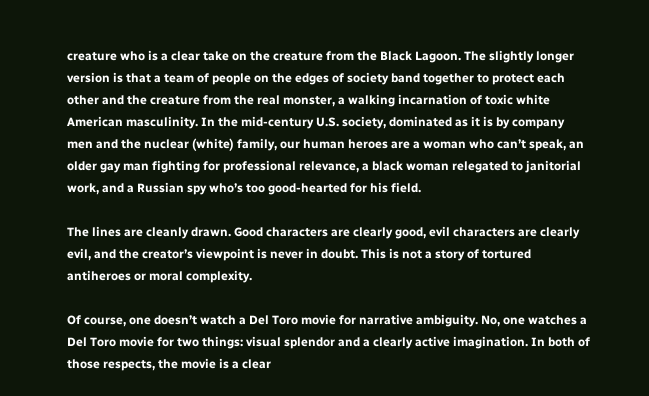creature who is a clear take on the creature from the Black Lagoon. The slightly longer version is that a team of people on the edges of society band together to protect each other and the creature from the real monster, a walking incarnation of toxic white American masculinity. In the mid-century U.S. society, dominated as it is by company men and the nuclear (white) family, our human heroes are a woman who can’t speak, an older gay man fighting for professional relevance, a black woman relegated to janitorial work, and a Russian spy who’s too good-hearted for his field.

The lines are cleanly drawn. Good characters are clearly good, evil characters are clearly evil, and the creator’s viewpoint is never in doubt. This is not a story of tortured antiheroes or moral complexity.

Of course, one doesn’t watch a Del Toro movie for narrative ambiguity. No, one watches a Del Toro movie for two things: visual splendor and a clearly active imagination. In both of those respects, the movie is a clear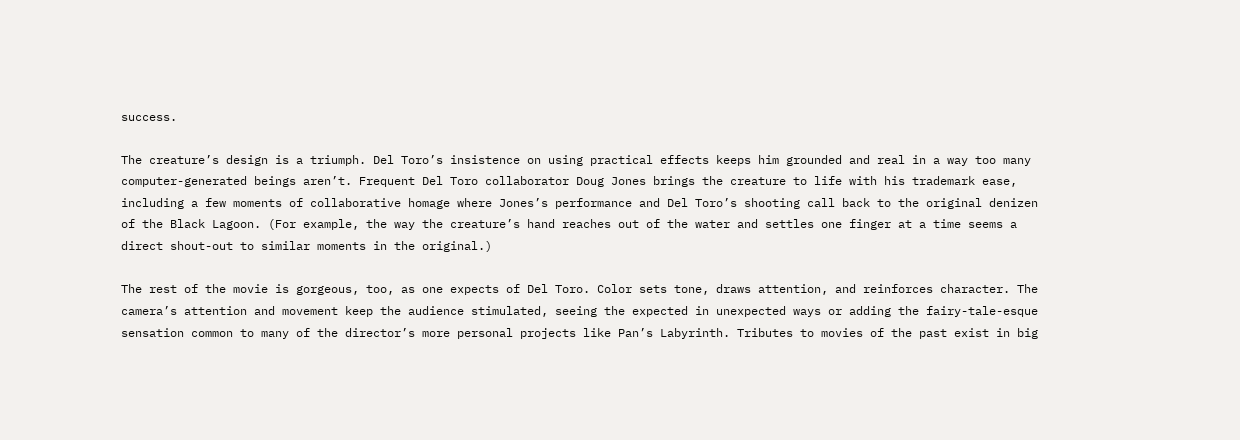success.

The creature’s design is a triumph. Del Toro’s insistence on using practical effects keeps him grounded and real in a way too many computer-generated beings aren’t. Frequent Del Toro collaborator Doug Jones brings the creature to life with his trademark ease, including a few moments of collaborative homage where Jones’s performance and Del Toro’s shooting call back to the original denizen of the Black Lagoon. (For example, the way the creature’s hand reaches out of the water and settles one finger at a time seems a direct shout-out to similar moments in the original.)

The rest of the movie is gorgeous, too, as one expects of Del Toro. Color sets tone, draws attention, and reinforces character. The camera’s attention and movement keep the audience stimulated, seeing the expected in unexpected ways or adding the fairy-tale-esque sensation common to many of the director’s more personal projects like Pan’s Labyrinth. Tributes to movies of the past exist in big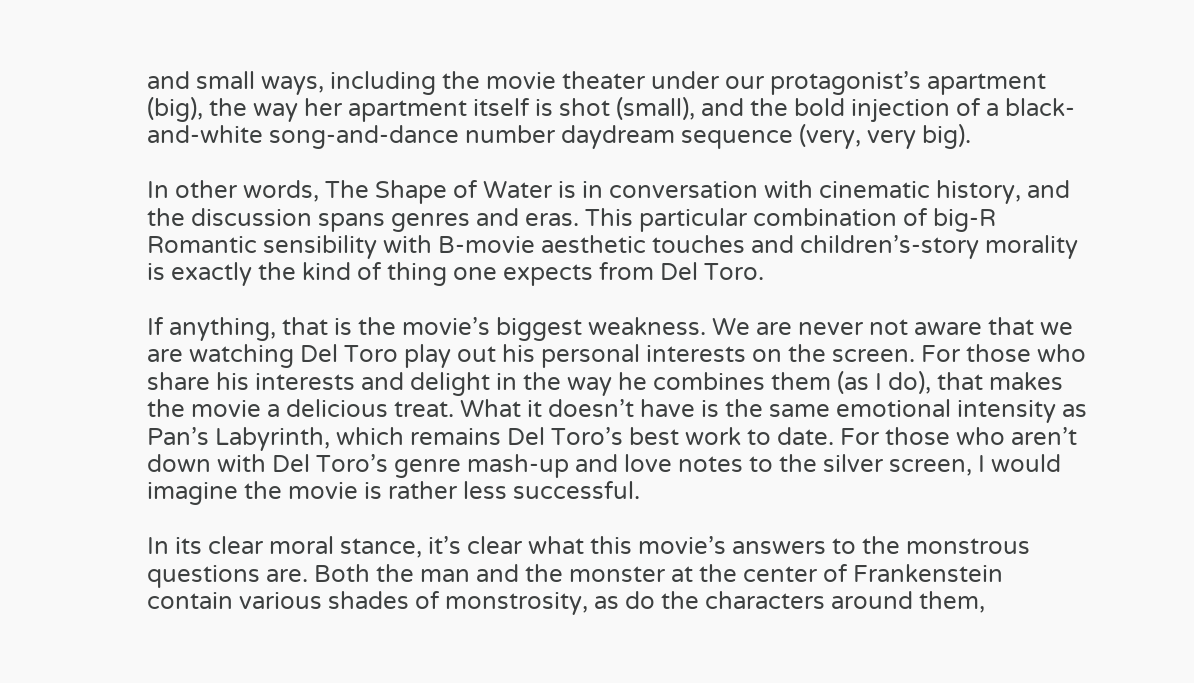and small ways, including the movie theater under our protagonist’s apartment (big), the way her apartment itself is shot (small), and the bold injection of a black-and-white song-and-dance number daydream sequence (very, very big).

In other words, The Shape of Water is in conversation with cinematic history, and the discussion spans genres and eras. This particular combination of big-R Romantic sensibility with B-movie aesthetic touches and children’s-story morality is exactly the kind of thing one expects from Del Toro.

If anything, that is the movie’s biggest weakness. We are never not aware that we are watching Del Toro play out his personal interests on the screen. For those who share his interests and delight in the way he combines them (as I do), that makes the movie a delicious treat. What it doesn’t have is the same emotional intensity as Pan’s Labyrinth, which remains Del Toro’s best work to date. For those who aren’t down with Del Toro’s genre mash-up and love notes to the silver screen, I would imagine the movie is rather less successful.

In its clear moral stance, it’s clear what this movie’s answers to the monstrous questions are. Both the man and the monster at the center of Frankenstein contain various shades of monstrosity, as do the characters around them,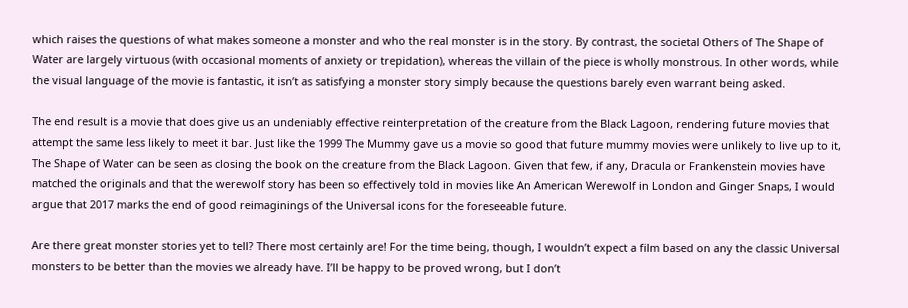which raises the questions of what makes someone a monster and who the real monster is in the story. By contrast, the societal Others of The Shape of Water are largely virtuous (with occasional moments of anxiety or trepidation), whereas the villain of the piece is wholly monstrous. In other words, while the visual language of the movie is fantastic, it isn’t as satisfying a monster story simply because the questions barely even warrant being asked.

The end result is a movie that does give us an undeniably effective reinterpretation of the creature from the Black Lagoon, rendering future movies that attempt the same less likely to meet it bar. Just like the 1999 The Mummy gave us a movie so good that future mummy movies were unlikely to live up to it, The Shape of Water can be seen as closing the book on the creature from the Black Lagoon. Given that few, if any, Dracula or Frankenstein movies have matched the originals and that the werewolf story has been so effectively told in movies like An American Werewolf in London and Ginger Snaps, I would argue that 2017 marks the end of good reimaginings of the Universal icons for the foreseeable future.

Are there great monster stories yet to tell? There most certainly are! For the time being, though, I wouldn’t expect a film based on any the classic Universal monsters to be better than the movies we already have. I’ll be happy to be proved wrong, but I don’t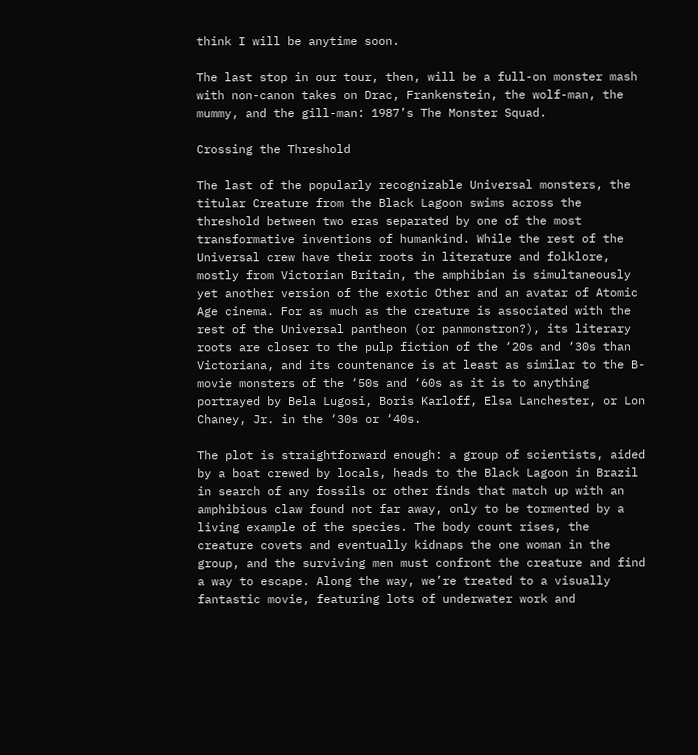think I will be anytime soon.

The last stop in our tour, then, will be a full-on monster mash with non-canon takes on Drac, Frankenstein, the wolf-man, the mummy, and the gill-man: 1987’s The Monster Squad.

Crossing the Threshold

The last of the popularly recognizable Universal monsters, the titular Creature from the Black Lagoon swims across the threshold between two eras separated by one of the most transformative inventions of humankind. While the rest of the Universal crew have their roots in literature and folklore, mostly from Victorian Britain, the amphibian is simultaneously yet another version of the exotic Other and an avatar of Atomic Age cinema. For as much as the creature is associated with the rest of the Universal pantheon (or panmonstron?), its literary roots are closer to the pulp fiction of the ‘20s and ‘30s than Victoriana, and its countenance is at least as similar to the B-movie monsters of the ‘50s and ‘60s as it is to anything portrayed by Bela Lugosi, Boris Karloff, Elsa Lanchester, or Lon Chaney, Jr. in the ‘30s or ‘40s.

The plot is straightforward enough: a group of scientists, aided by a boat crewed by locals, heads to the Black Lagoon in Brazil in search of any fossils or other finds that match up with an amphibious claw found not far away, only to be tormented by a living example of the species. The body count rises, the creature covets and eventually kidnaps the one woman in the group, and the surviving men must confront the creature and find a way to escape. Along the way, we’re treated to a visually fantastic movie, featuring lots of underwater work and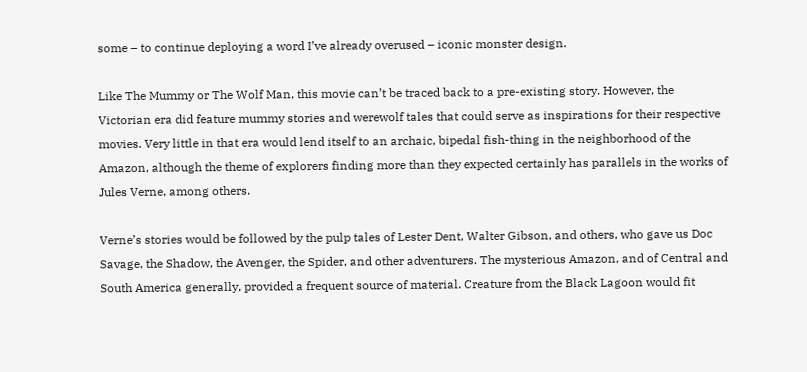some – to continue deploying a word I’ve already overused – iconic monster design.

Like The Mummy or The Wolf Man, this movie can’t be traced back to a pre-existing story. However, the Victorian era did feature mummy stories and werewolf tales that could serve as inspirations for their respective movies. Very little in that era would lend itself to an archaic, bipedal fish-thing in the neighborhood of the Amazon, although the theme of explorers finding more than they expected certainly has parallels in the works of Jules Verne, among others.

Verne’s stories would be followed by the pulp tales of Lester Dent, Walter Gibson, and others, who gave us Doc Savage, the Shadow, the Avenger, the Spider, and other adventurers. The mysterious Amazon, and of Central and South America generally, provided a frequent source of material. Creature from the Black Lagoon would fit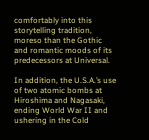comfortably into this storytelling tradition, moreso than the Gothic and romantic moods of its predecessors at Universal.

In addition, the U.S.A.’s use of two atomic bombs at Hiroshima and Nagasaki, ending World War II and ushering in the Cold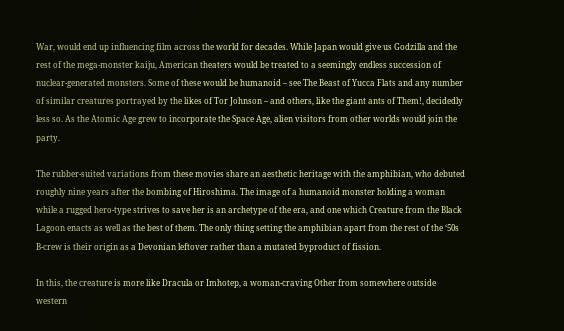War, would end up influencing film across the world for decades. While Japan would give us Godzilla and the rest of the mega-monster kaiju, American theaters would be treated to a seemingly endless succession of nuclear-generated monsters. Some of these would be humanoid – see The Beast of Yucca Flats and any number of similar creatures portrayed by the likes of Tor Johnson – and others, like the giant ants of Them!, decidedly less so. As the Atomic Age grew to incorporate the Space Age, alien visitors from other worlds would join the party.

The rubber-suited variations from these movies share an aesthetic heritage with the amphibian, who debuted roughly nine years after the bombing of Hiroshima. The image of a humanoid monster holding a woman while a rugged hero-type strives to save her is an archetype of the era, and one which Creature from the Black Lagoon enacts as well as the best of them. The only thing setting the amphibian apart from the rest of the ‘50s B-crew is their origin as a Devonian leftover rather than a mutated byproduct of fission.

In this, the creature is more like Dracula or Imhotep, a woman-craving Other from somewhere outside western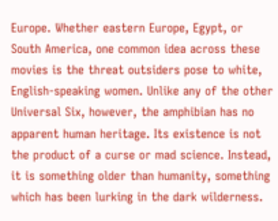Europe. Whether eastern Europe, Egypt, or South America, one common idea across these movies is the threat outsiders pose to white, English-speaking women. Unlike any of the other Universal Six, however, the amphibian has no apparent human heritage. Its existence is not the product of a curse or mad science. Instead, it is something older than humanity, something which has been lurking in the dark wilderness.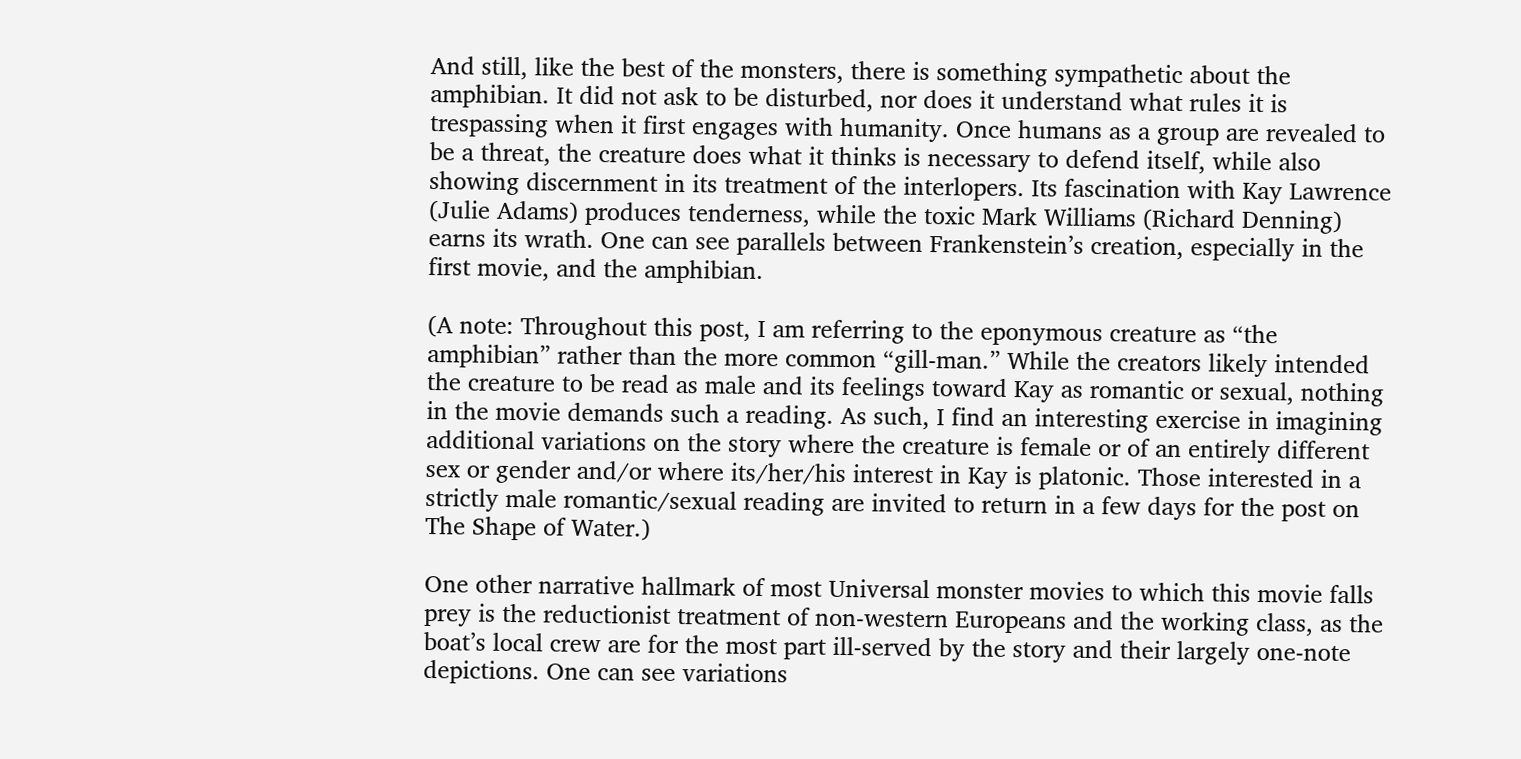And still, like the best of the monsters, there is something sympathetic about the amphibian. It did not ask to be disturbed, nor does it understand what rules it is trespassing when it first engages with humanity. Once humans as a group are revealed to be a threat, the creature does what it thinks is necessary to defend itself, while also showing discernment in its treatment of the interlopers. Its fascination with Kay Lawrence (Julie Adams) produces tenderness, while the toxic Mark Williams (Richard Denning) earns its wrath. One can see parallels between Frankenstein’s creation, especially in the first movie, and the amphibian.

(A note: Throughout this post, I am referring to the eponymous creature as “the amphibian” rather than the more common “gill-man.” While the creators likely intended the creature to be read as male and its feelings toward Kay as romantic or sexual, nothing in the movie demands such a reading. As such, I find an interesting exercise in imagining additional variations on the story where the creature is female or of an entirely different sex or gender and/or where its/her/his interest in Kay is platonic. Those interested in a strictly male romantic/sexual reading are invited to return in a few days for the post on The Shape of Water.)

One other narrative hallmark of most Universal monster movies to which this movie falls prey is the reductionist treatment of non-western Europeans and the working class, as the boat’s local crew are for the most part ill-served by the story and their largely one-note depictions. One can see variations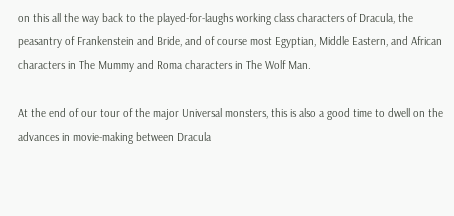on this all the way back to the played-for-laughs working class characters of Dracula, the peasantry of Frankenstein and Bride, and of course most Egyptian, Middle Eastern, and African characters in The Mummy and Roma characters in The Wolf Man.

At the end of our tour of the major Universal monsters, this is also a good time to dwell on the advances in movie-making between Dracula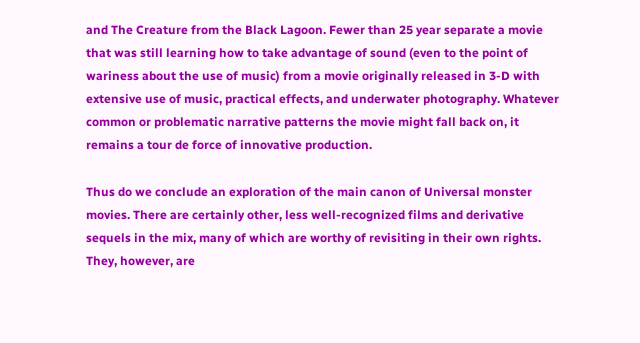and The Creature from the Black Lagoon. Fewer than 25 year separate a movie that was still learning how to take advantage of sound (even to the point of wariness about the use of music) from a movie originally released in 3-D with extensive use of music, practical effects, and underwater photography. Whatever common or problematic narrative patterns the movie might fall back on, it remains a tour de force of innovative production.

Thus do we conclude an exploration of the main canon of Universal monster movies. There are certainly other, less well-recognized films and derivative sequels in the mix, many of which are worthy of revisiting in their own rights. They, however, are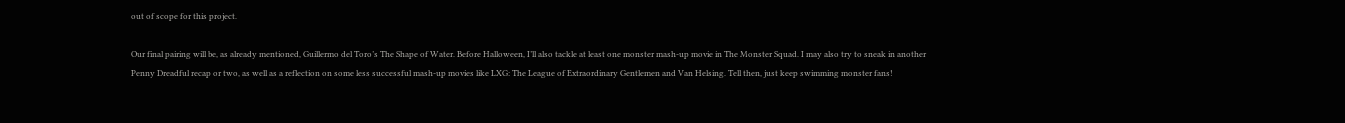out of scope for this project.

Our final pairing will be, as already mentioned, Guillermo del Toro’s The Shape of Water. Before Halloween, I’ll also tackle at least one monster mash-up movie in The Monster Squad. I may also try to sneak in another Penny Dreadful recap or two, as well as a reflection on some less successful mash-up movies like LXG: The League of Extraordinary Gentlemen and Van Helsing. Tell then, just keep swimming monster fans!